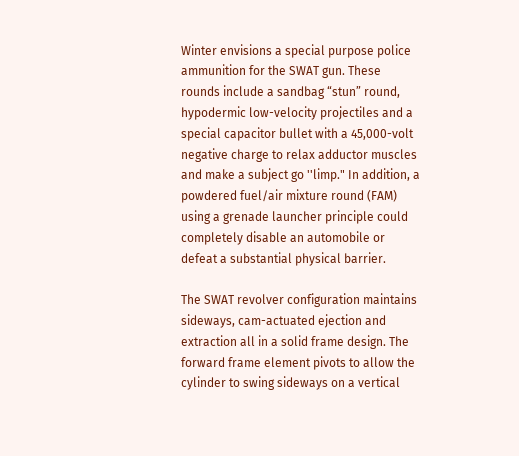Winter envisions a special purpose police ammunition for the SWAT gun. These rounds include a sandbag “stun” round, hypodermic low-velocity projectiles and a special capacitor bullet with a 45,000-volt negative charge to relax adductor muscles and make a subject go ''limp." In addition, a powdered fuel/air mixture round (FAM) using a grenade launcher principle could completely disable an automobile or defeat a substantial physical barrier.

The SWAT revolver configuration maintains sideways, cam-actuated ejection and extraction all in a solid frame design. The forward frame element pivots to allow the cylinder to swing sideways on a vertical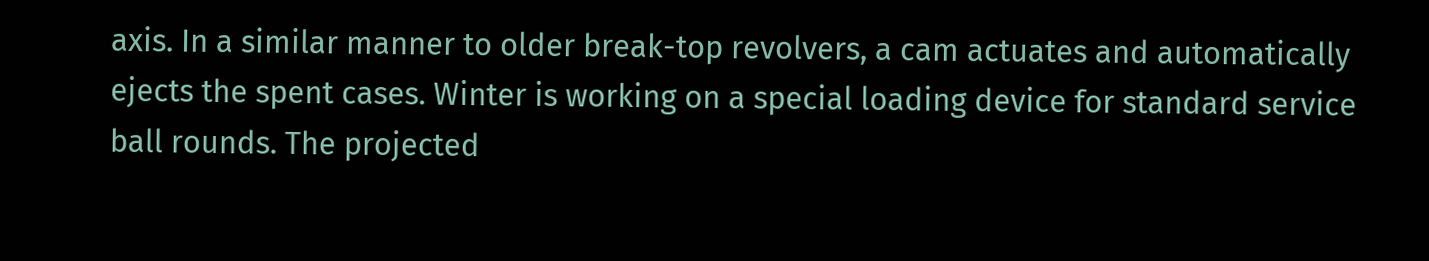axis. In a similar manner to older break-top revolvers, a cam actuates and automatically ejects the spent cases. Winter is working on a special loading device for standard service ball rounds. The projected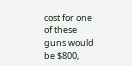cost for one of these guns would be $800,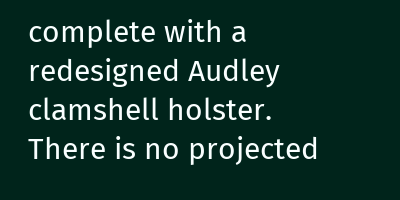complete with a redesigned Audley clamshell holster. There is no projected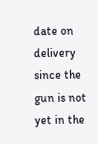date on delivery since the gun is not yet in the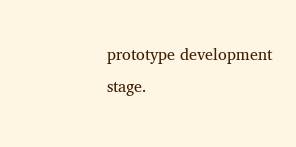prototype development stage.